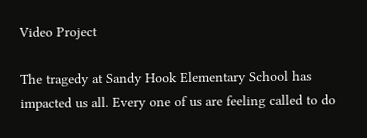Video Project

The tragedy at Sandy Hook Elementary School has impacted us all. Every one of us are feeling called to do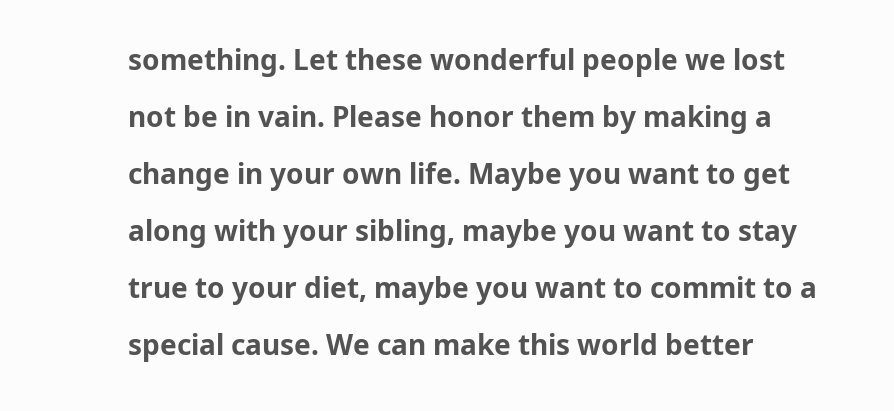something. Let these wonderful people we lost not be in vain. Please honor them by making a change in your own life. Maybe you want to get along with your sibling, maybe you want to stay true to your diet, maybe you want to commit to a special cause. We can make this world better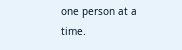one person at a time.